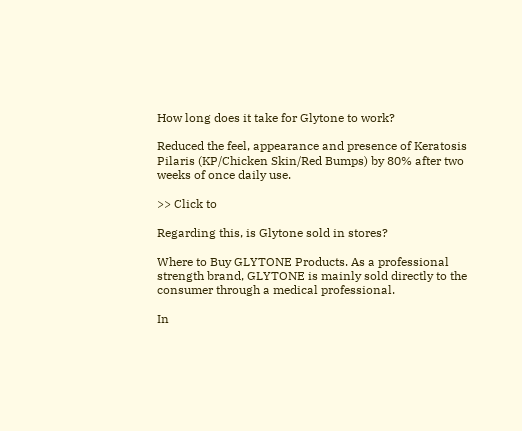How long does it take for Glytone to work?

Reduced the feel, appearance and presence of Keratosis Pilaris (KP/Chicken Skin/Red Bumps) by 80% after two weeks of once daily use.

>> Click to

Regarding this, is Glytone sold in stores?

Where to Buy GLYTONE Products. As a professional strength brand, GLYTONE is mainly sold directly to the consumer through a medical professional.

In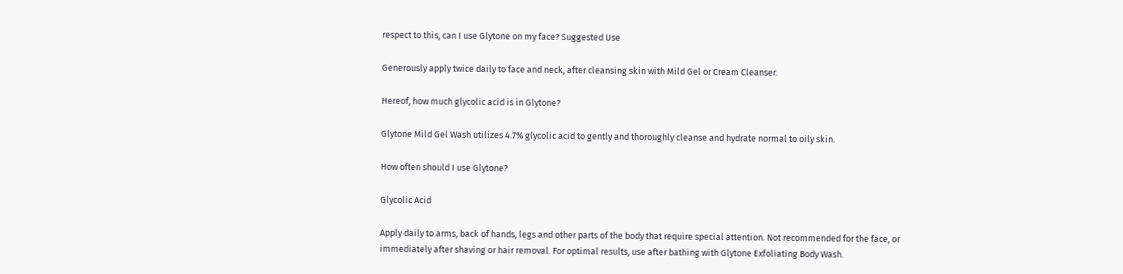respect to this, can I use Glytone on my face? Suggested Use

Generously apply twice daily to face and neck, after cleansing skin with Mild Gel or Cream Cleanser.

Hereof, how much glycolic acid is in Glytone?

Glytone Mild Gel Wash utilizes 4.7% glycolic acid to gently and thoroughly cleanse and hydrate normal to oily skin.

How often should I use Glytone?

Glycolic Acid

Apply daily to arms, back of hands, legs and other parts of the body that require special attention. Not recommended for the face, or immediately after shaving or hair removal. For optimal results, use after bathing with Glytone Exfoliating Body Wash.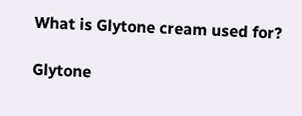What is Glytone cream used for?

Glytone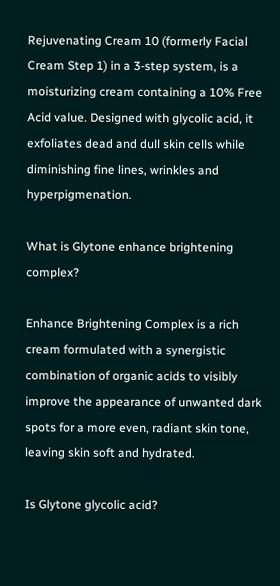Rejuvenating Cream 10 (formerly Facial Cream Step 1) in a 3-step system, is a moisturizing cream containing a 10% Free Acid value. Designed with glycolic acid, it exfoliates dead and dull skin cells while diminishing fine lines, wrinkles and hyperpigmenation.

What is Glytone enhance brightening complex?

Enhance Brightening Complex is a rich cream formulated with a synergistic combination of organic acids to visibly improve the appearance of unwanted dark spots for a more even, radiant skin tone, leaving skin soft and hydrated.

Is Glytone glycolic acid?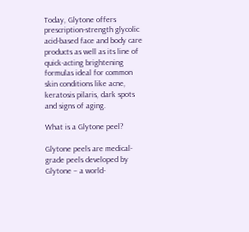Today, Glytone offers prescription-strength glycolic acid-based face and body care products as well as its line of quick-acting brightening formulas ideal for common skin conditions like acne, keratosis pilaris, dark spots and signs of aging.

What is a Glytone peel?

Glytone peels are medical-grade peels developed by Glytone – a world-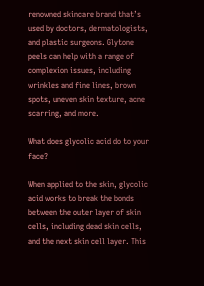renowned skincare brand that’s used by doctors, dermatologists, and plastic surgeons. Glytone peels can help with a range of complexion issues, including wrinkles and fine lines, brown spots, uneven skin texture, acne scarring, and more.

What does glycolic acid do to your face?

When applied to the skin, glycolic acid works to break the bonds between the outer layer of skin cells, including dead skin cells, and the next skin cell layer. This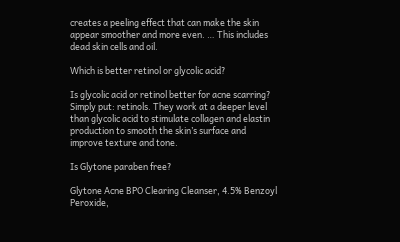creates a peeling effect that can make the skin appear smoother and more even. … This includes dead skin cells and oil.

Which is better retinol or glycolic acid?

Is glycolic acid or retinol better for acne scarring? Simply put: retinols. They work at a deeper level than glycolic acid to stimulate collagen and elastin production to smooth the skin’s surface and improve texture and tone.

Is Glytone paraben free?

Glytone Acne BPO Clearing Cleanser, 4.5% Benzoyl Peroxide,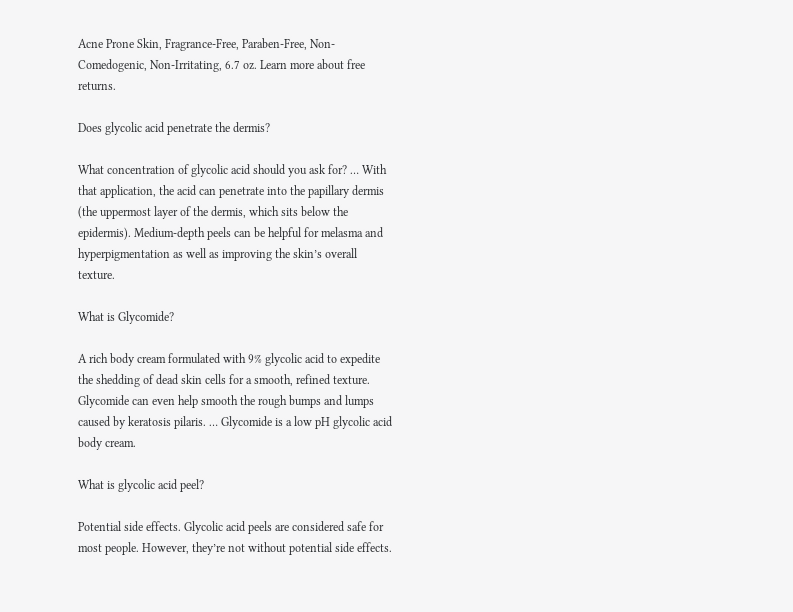Acne Prone Skin, Fragrance-Free, Paraben-Free, Non-Comedogenic, Non-Irritating, 6.7 oz. Learn more about free returns.

Does glycolic acid penetrate the dermis?

What concentration of glycolic acid should you ask for? … With that application, the acid can penetrate into the papillary dermis (the uppermost layer of the dermis, which sits below the epidermis). Medium-depth peels can be helpful for melasma and hyperpigmentation as well as improving the skin’s overall texture.

What is Glycomide?

A rich body cream formulated with 9% glycolic acid to expedite the shedding of dead skin cells for a smooth, refined texture. Glycomide can even help smooth the rough bumps and lumps caused by keratosis pilaris. … Glycomide is a low pH glycolic acid body cream.

What is glycolic acid peel?

Potential side effects. Glycolic acid peels are considered safe for most people. However, they’re not without potential side effects.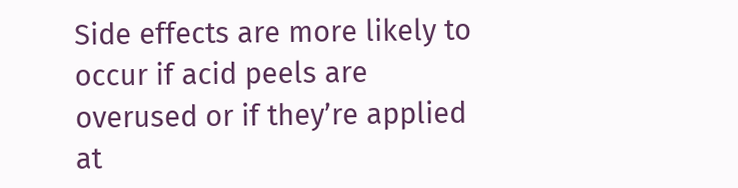Side effects are more likely to occur if acid peels are overused or if they’re applied at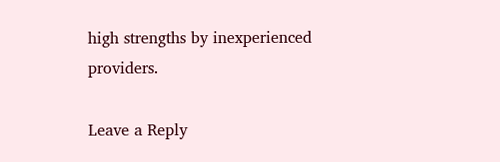high strengths by inexperienced providers.

Leave a Reply